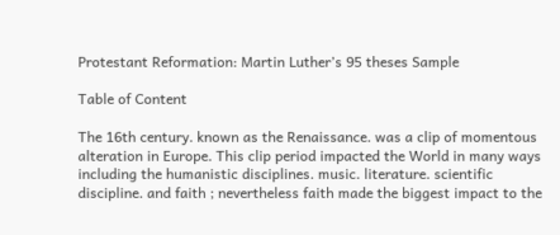Protestant Reformation: Martin Luther’s 95 theses Sample

Table of Content

The 16th century. known as the Renaissance. was a clip of momentous alteration in Europe. This clip period impacted the World in many ways including the humanistic disciplines. music. literature. scientific discipline. and faith ; nevertheless faith made the biggest impact to the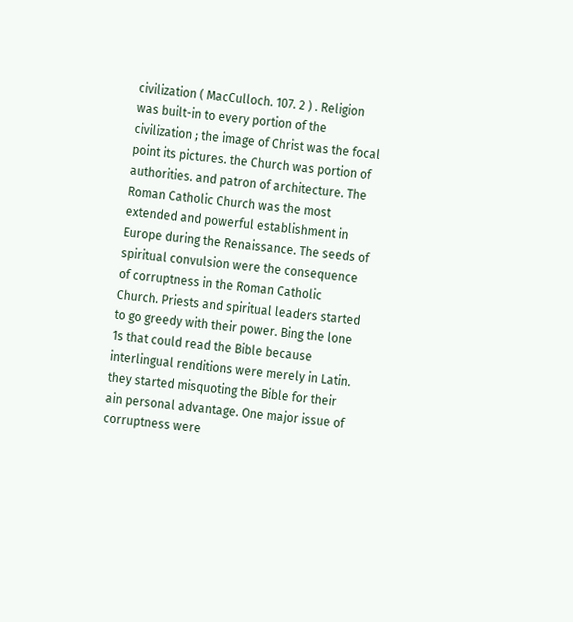civilization ( MacCulloch. 107. 2 ) . Religion was built-in to every portion of the civilization ; the image of Christ was the focal point its pictures. the Church was portion of authorities. and patron of architecture. The Roman Catholic Church was the most extended and powerful establishment in Europe during the Renaissance. The seeds of spiritual convulsion were the consequence of corruptness in the Roman Catholic Church. Priests and spiritual leaders started to go greedy with their power. Bing the lone 1s that could read the Bible because interlingual renditions were merely in Latin. they started misquoting the Bible for their ain personal advantage. One major issue of corruptness were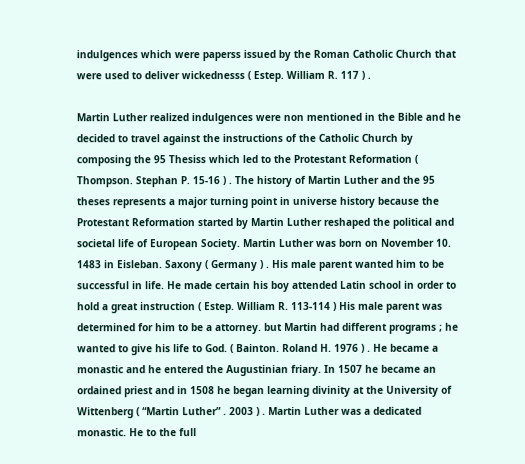indulgences which were paperss issued by the Roman Catholic Church that were used to deliver wickednesss ( Estep. William R. 117 ) .

Martin Luther realized indulgences were non mentioned in the Bible and he decided to travel against the instructions of the Catholic Church by composing the 95 Thesiss which led to the Protestant Reformation ( Thompson. Stephan P. 15-16 ) . The history of Martin Luther and the 95 theses represents a major turning point in universe history because the Protestant Reformation started by Martin Luther reshaped the political and societal life of European Society. Martin Luther was born on November 10. 1483 in Eisleban. Saxony ( Germany ) . His male parent wanted him to be successful in life. He made certain his boy attended Latin school in order to hold a great instruction ( Estep. William R. 113-114 ) His male parent was determined for him to be a attorney. but Martin had different programs ; he wanted to give his life to God. ( Bainton. Roland H. 1976 ) . He became a monastic and he entered the Augustinian friary. In 1507 he became an ordained priest and in 1508 he began learning divinity at the University of Wittenberg ( “Martin Luther” . 2003 ) . Martin Luther was a dedicated monastic. He to the full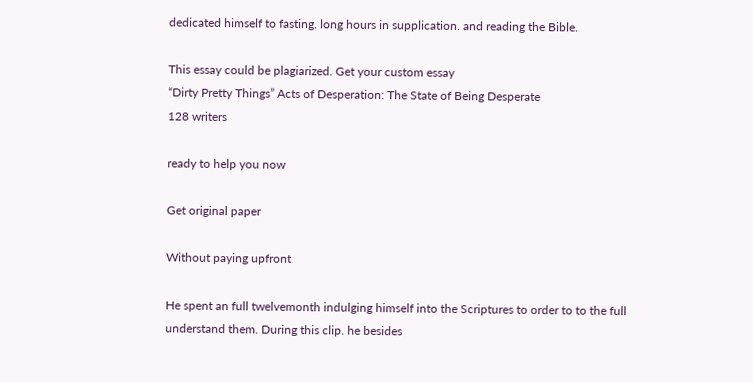dedicated himself to fasting. long hours in supplication. and reading the Bible.

This essay could be plagiarized. Get your custom essay
“Dirty Pretty Things” Acts of Desperation: The State of Being Desperate
128 writers

ready to help you now

Get original paper

Without paying upfront

He spent an full twelvemonth indulging himself into the Scriptures to order to to the full understand them. During this clip. he besides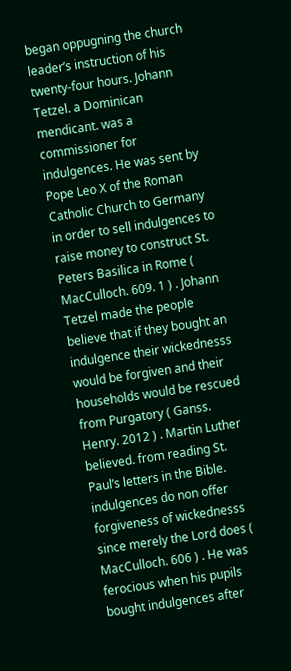began oppugning the church leader’s instruction of his twenty-four hours. Johann Tetzel. a Dominican mendicant. was a commissioner for indulgences. He was sent by Pope Leo X of the Roman Catholic Church to Germany in order to sell indulgences to raise money to construct St. Peters Basilica in Rome ( MacCulloch. 609. 1 ) . Johann Tetzel made the people believe that if they bought an indulgence their wickednesss would be forgiven and their households would be rescued from Purgatory ( Ganss. Henry. 2012 ) . Martin Luther believed. from reading St. Paul’s letters in the Bible. indulgences do non offer forgiveness of wickednesss since merely the Lord does ( MacCulloch. 606 ) . He was ferocious when his pupils bought indulgences after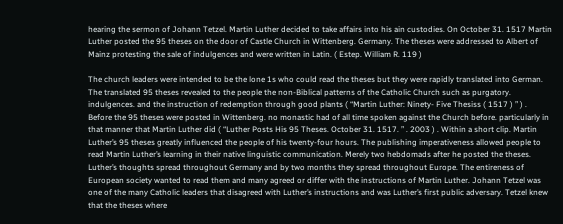hearing the sermon of Johann Tetzel. Martin Luther decided to take affairs into his ain custodies. On October 31. 1517 Martin Luther posted the 95 theses on the door of Castle Church in Wittenberg. Germany. The theses were addressed to Albert of Mainz protesting the sale of indulgences and were written in Latin. ( Estep. William R. 119 )

The church leaders were intended to be the lone 1s who could read the theses but they were rapidly translated into German. The translated 95 theses revealed to the people the non-Biblical patterns of the Catholic Church such as purgatory. indulgences. and the instruction of redemption through good plants ( “Martin Luther: Ninety- Five Thesiss ( 1517 ) ” ) . Before the 95 theses were posted in Wittenberg. no monastic had of all time spoken against the Church before. particularly in that manner that Martin Luther did ( “Luther Posts His 95 Theses. October 31. 1517. ” . 2003 ) . Within a short clip. Martin Luther’s 95 theses greatly influenced the people of his twenty-four hours. The publishing imperativeness allowed people to read Martin Luther’s learning in their native linguistic communication. Merely two hebdomads after he posted the theses. Luther’s thoughts spread throughout Germany and by two months they spread throughout Europe. The entireness of European society wanted to read them and many agreed or differ with the instructions of Martin Luther. Johann Tetzel was one of the many Catholic leaders that disagreed with Luther’s instructions and was Luther’s first public adversary. Tetzel knew that the theses where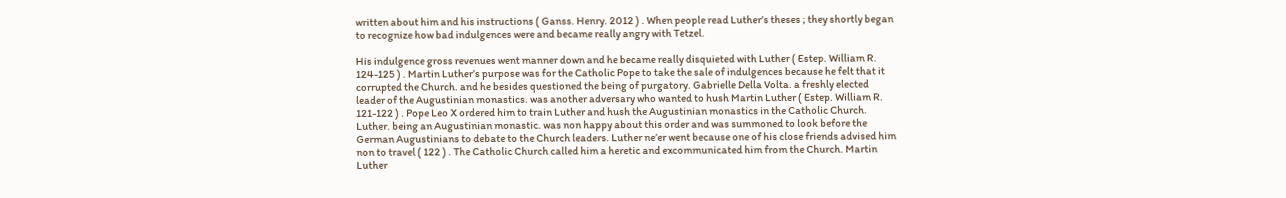written about him and his instructions ( Ganss. Henry. 2012 ) . When people read Luther’s theses ; they shortly began to recognize how bad indulgences were and became really angry with Tetzel.

His indulgence gross revenues went manner down and he became really disquieted with Luther ( Estep. William R. 124-125 ) . Martin Luther’s purpose was for the Catholic Pope to take the sale of indulgences because he felt that it corrupted the Church. and he besides questioned the being of purgatory. Gabrielle Della Volta. a freshly elected leader of the Augustinian monastics. was another adversary who wanted to hush Martin Luther ( Estep. William R. 121-122 ) . Pope Leo X ordered him to train Luther and hush the Augustinian monastics in the Catholic Church. Luther. being an Augustinian monastic. was non happy about this order and was summoned to look before the German Augustinians to debate to the Church leaders. Luther ne’er went because one of his close friends advised him non to travel ( 122 ) . The Catholic Church called him a heretic and excommunicated him from the Church. Martin Luther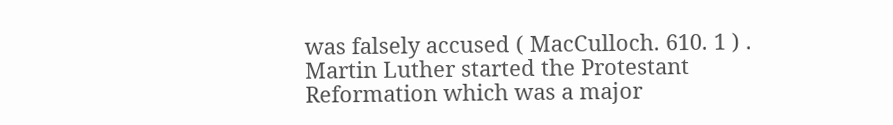was falsely accused ( MacCulloch. 610. 1 ) . Martin Luther started the Protestant Reformation which was a major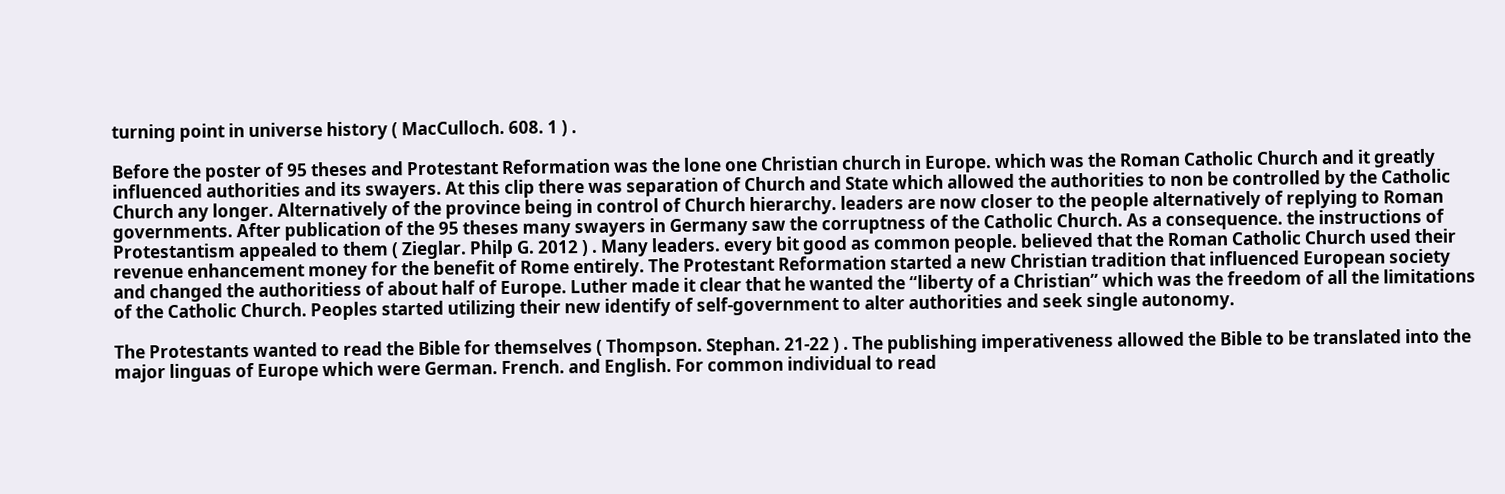turning point in universe history ( MacCulloch. 608. 1 ) .

Before the poster of 95 theses and Protestant Reformation was the lone one Christian church in Europe. which was the Roman Catholic Church and it greatly influenced authorities and its swayers. At this clip there was separation of Church and State which allowed the authorities to non be controlled by the Catholic Church any longer. Alternatively of the province being in control of Church hierarchy. leaders are now closer to the people alternatively of replying to Roman governments. After publication of the 95 theses many swayers in Germany saw the corruptness of the Catholic Church. As a consequence. the instructions of Protestantism appealed to them ( Zieglar. Philp G. 2012 ) . Many leaders. every bit good as common people. believed that the Roman Catholic Church used their revenue enhancement money for the benefit of Rome entirely. The Protestant Reformation started a new Christian tradition that influenced European society and changed the authoritiess of about half of Europe. Luther made it clear that he wanted the “liberty of a Christian” which was the freedom of all the limitations of the Catholic Church. Peoples started utilizing their new identify of self-government to alter authorities and seek single autonomy.

The Protestants wanted to read the Bible for themselves ( Thompson. Stephan. 21-22 ) . The publishing imperativeness allowed the Bible to be translated into the major linguas of Europe which were German. French. and English. For common individual to read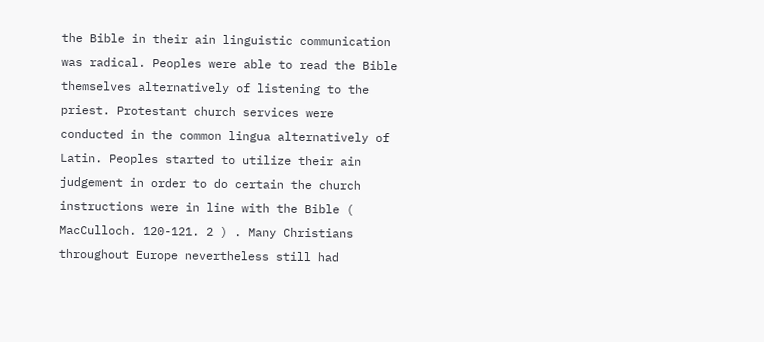the Bible in their ain linguistic communication was radical. Peoples were able to read the Bible themselves alternatively of listening to the priest. Protestant church services were conducted in the common lingua alternatively of Latin. Peoples started to utilize their ain judgement in order to do certain the church instructions were in line with the Bible ( MacCulloch. 120-121. 2 ) . Many Christians throughout Europe nevertheless still had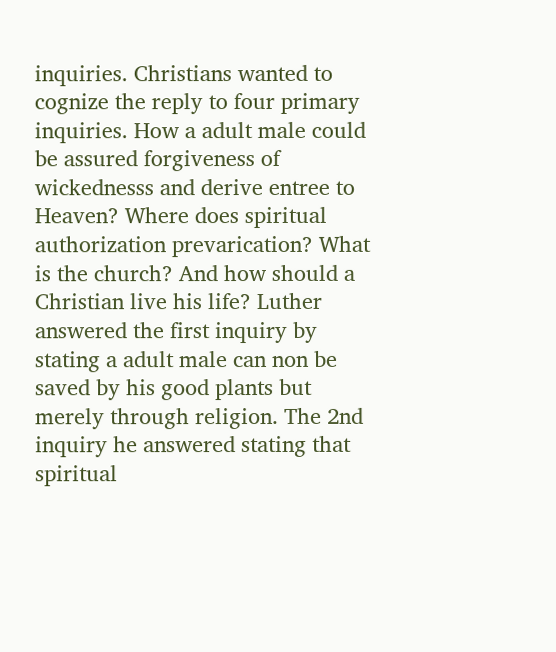inquiries. Christians wanted to cognize the reply to four primary inquiries. How a adult male could be assured forgiveness of wickednesss and derive entree to Heaven? Where does spiritual authorization prevarication? What is the church? And how should a Christian live his life? Luther answered the first inquiry by stating a adult male can non be saved by his good plants but merely through religion. The 2nd inquiry he answered stating that spiritual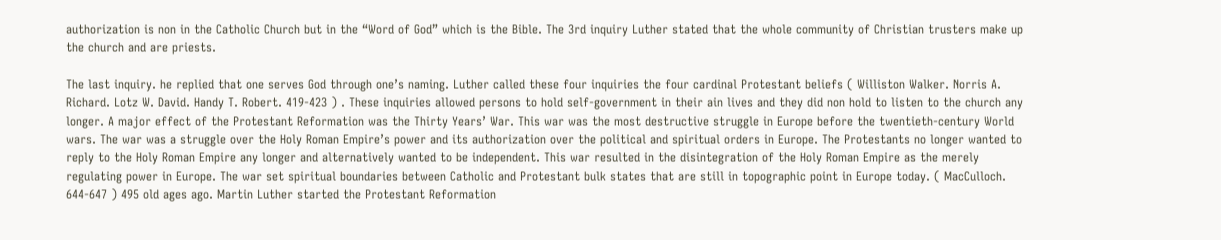authorization is non in the Catholic Church but in the “Word of God” which is the Bible. The 3rd inquiry Luther stated that the whole community of Christian trusters make up the church and are priests.

The last inquiry. he replied that one serves God through one’s naming. Luther called these four inquiries the four cardinal Protestant beliefs ( Williston Walker. Norris A. Richard. Lotz W. David. Handy T. Robert. 419-423 ) . These inquiries allowed persons to hold self-government in their ain lives and they did non hold to listen to the church any longer. A major effect of the Protestant Reformation was the Thirty Years’ War. This war was the most destructive struggle in Europe before the twentieth-century World wars. The war was a struggle over the Holy Roman Empire’s power and its authorization over the political and spiritual orders in Europe. The Protestants no longer wanted to reply to the Holy Roman Empire any longer and alternatively wanted to be independent. This war resulted in the disintegration of the Holy Roman Empire as the merely regulating power in Europe. The war set spiritual boundaries between Catholic and Protestant bulk states that are still in topographic point in Europe today. ( MacCulloch. 644-647 ) 495 old ages ago. Martin Luther started the Protestant Reformation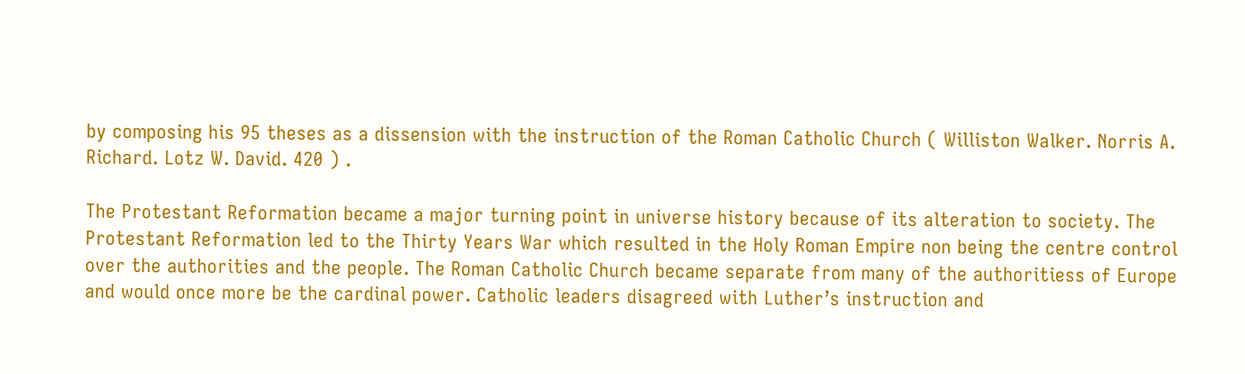by composing his 95 theses as a dissension with the instruction of the Roman Catholic Church ( Williston Walker. Norris A. Richard. Lotz W. David. 420 ) .

The Protestant Reformation became a major turning point in universe history because of its alteration to society. The Protestant Reformation led to the Thirty Years War which resulted in the Holy Roman Empire non being the centre control over the authorities and the people. The Roman Catholic Church became separate from many of the authoritiess of Europe and would once more be the cardinal power. Catholic leaders disagreed with Luther’s instruction and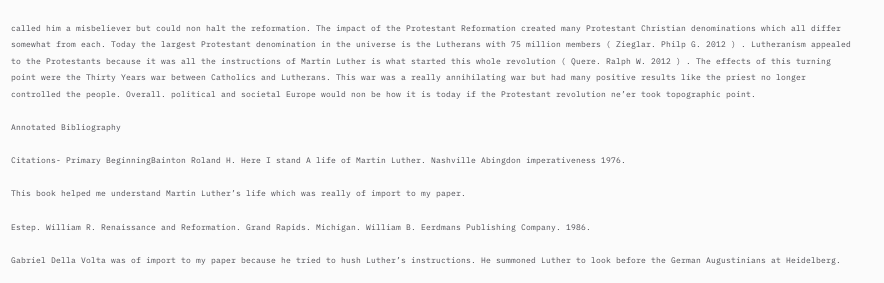called him a misbeliever but could non halt the reformation. The impact of the Protestant Reformation created many Protestant Christian denominations which all differ somewhat from each. Today the largest Protestant denomination in the universe is the Lutherans with 75 million members ( Zieglar. Philp G. 2012 ) . Lutheranism appealed to the Protestants because it was all the instructions of Martin Luther is what started this whole revolution ( Quere. Ralph W. 2012 ) . The effects of this turning point were the Thirty Years war between Catholics and Lutherans. This war was a really annihilating war but had many positive results like the priest no longer controlled the people. Overall. political and societal Europe would non be how it is today if the Protestant revolution ne’er took topographic point.

Annotated Bibliography

Citations- Primary BeginningBainton Roland H. Here I stand A life of Martin Luther. Nashville Abingdon imperativeness 1976.

This book helped me understand Martin Luther’s life which was really of import to my paper.

Estep. William R. Renaissance and Reformation. Grand Rapids. Michigan. William B. Eerdmans Publishing Company. 1986.

Gabriel Della Volta was of import to my paper because he tried to hush Luther’s instructions. He summoned Luther to look before the German Augustinians at Heidelberg.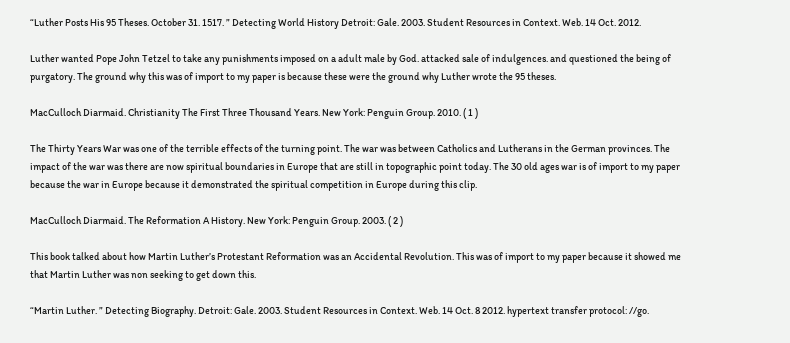“Luther Posts His 95 Theses. October 31. 1517. ” Detecting World History Detroit: Gale. 2003. Student Resources in Context. Web. 14 Oct. 2012.

Luther wanted Pope John Tetzel to take any punishments imposed on a adult male by God. attacked sale of indulgences. and questioned the being of purgatory. The ground why this was of import to my paper is because these were the ground why Luther wrote the 95 theses.

MacCulloch Diarmaid. Christianity The First Three Thousand Years. New York: Penguin Group. 2010. ( 1 )

The Thirty Years War was one of the terrible effects of the turning point. The war was between Catholics and Lutherans in the German provinces. The impact of the war was there are now spiritual boundaries in Europe that are still in topographic point today. The 30 old ages war is of import to my paper because the war in Europe because it demonstrated the spiritual competition in Europe during this clip.

MacCulloch Diarmaid. The Reformation A History. New York: Penguin Group. 2003. ( 2 )

This book talked about how Martin Luther’s Protestant Reformation was an Accidental Revolution. This was of import to my paper because it showed me that Martin Luther was non seeking to get down this.

“Martin Luther. ” Detecting Biography. Detroit: Gale. 2003. Student Resources in Context. Web. 14 Oct. 8 2012. hypertext transfer protocol: //go.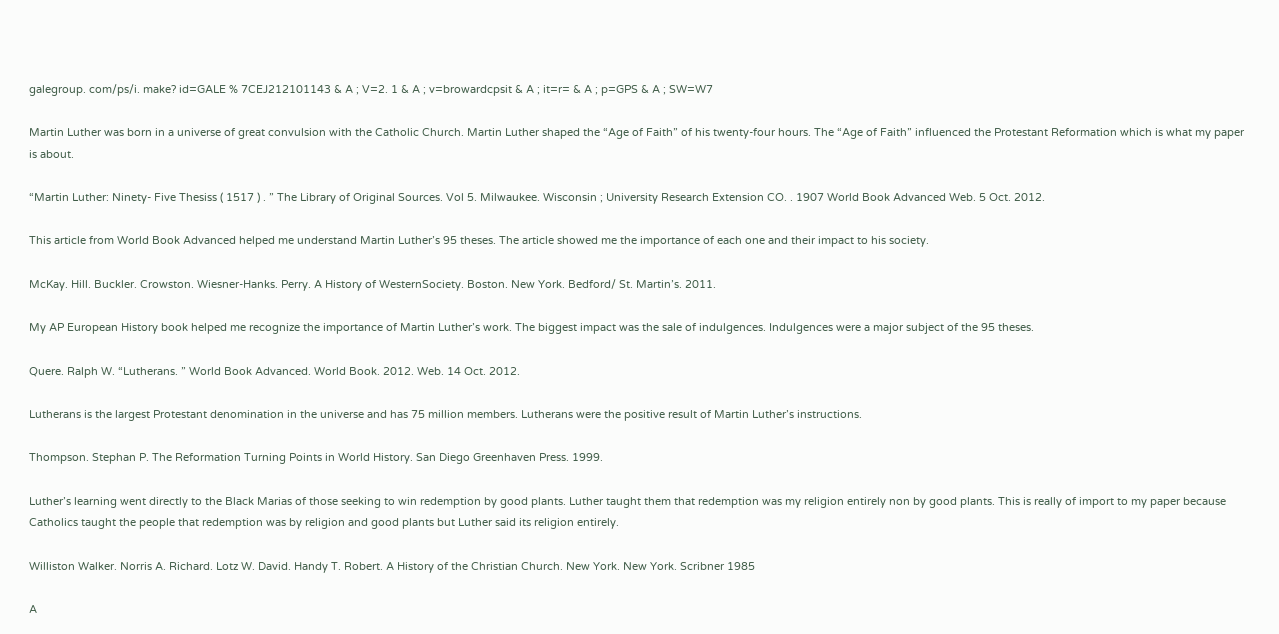galegroup. com/ps/i. make? id=GALE % 7CEJ212101143 & A ; V=2. 1 & A ; v=browardcpsit & A ; it=r= & A ; p=GPS & A ; SW=W7

Martin Luther was born in a universe of great convulsion with the Catholic Church. Martin Luther shaped the “Age of Faith” of his twenty-four hours. The “Age of Faith” influenced the Protestant Reformation which is what my paper is about.

“Martin Luther: Ninety- Five Thesiss ( 1517 ) . ” The Library of Original Sources. Vol 5. Milwaukee. Wisconsin ; University Research Extension CO. . 1907 World Book Advanced Web. 5 Oct. 2012.

This article from World Book Advanced helped me understand Martin Luther’s 95 theses. The article showed me the importance of each one and their impact to his society.

McKay. Hill. Buckler. Crowston. Wiesner-Hanks. Perry. A History of WesternSociety. Boston. New York. Bedford/ St. Martin’s. 2011.

My AP European History book helped me recognize the importance of Martin Luther’s work. The biggest impact was the sale of indulgences. Indulgences were a major subject of the 95 theses.

Quere. Ralph W. “Lutherans. ” World Book Advanced. World Book. 2012. Web. 14 Oct. 2012.

Lutherans is the largest Protestant denomination in the universe and has 75 million members. Lutherans were the positive result of Martin Luther’s instructions.

Thompson. Stephan P. The Reformation Turning Points in World History. San Diego Greenhaven Press. 1999.

Luther’s learning went directly to the Black Marias of those seeking to win redemption by good plants. Luther taught them that redemption was my religion entirely non by good plants. This is really of import to my paper because Catholics taught the people that redemption was by religion and good plants but Luther said its religion entirely.

Williston Walker. Norris A. Richard. Lotz W. David. Handy T. Robert. A History of the Christian Church. New York. New York. Scribner 1985

A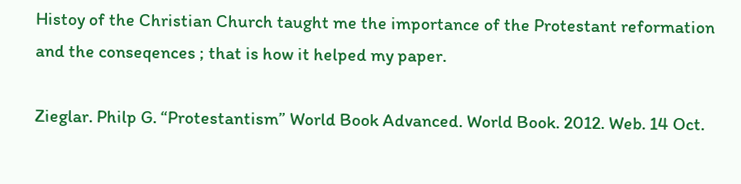Histoy of the Christian Church taught me the importance of the Protestant reformation and the conseqences ; that is how it helped my paper.

Zieglar. Philp G. “Protestantism” World Book Advanced. World Book. 2012. Web. 14 Oct.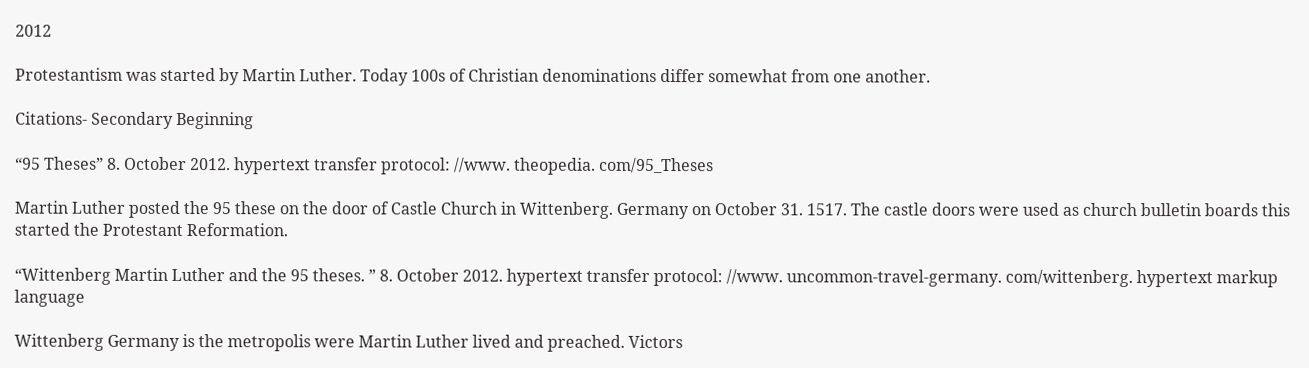2012

Protestantism was started by Martin Luther. Today 100s of Christian denominations differ somewhat from one another.

Citations- Secondary Beginning

“95 Theses” 8. October 2012. hypertext transfer protocol: //www. theopedia. com/95_Theses

Martin Luther posted the 95 these on the door of Castle Church in Wittenberg. Germany on October 31. 1517. The castle doors were used as church bulletin boards this started the Protestant Reformation.

“Wittenberg Martin Luther and the 95 theses. ” 8. October 2012. hypertext transfer protocol: //www. uncommon-travel-germany. com/wittenberg. hypertext markup language

Wittenberg Germany is the metropolis were Martin Luther lived and preached. Victors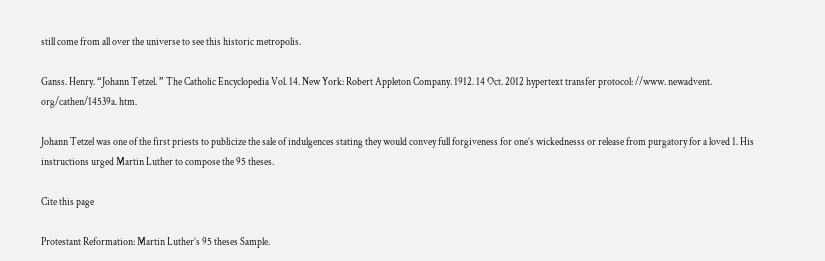still come from all over the universe to see this historic metropolis.

Ganss. Henry. “Johann Tetzel. ” The Catholic Encyclopedia Vol. 14. New York: Robert Appleton Company. 1912. 14 Oct. 2012 hypertext transfer protocol: //www. newadvent. org/cathen/14539a. htm.

Johann Tetzel was one of the first priests to publicize the sale of indulgences stating they would convey full forgiveness for one’s wickednesss or release from purgatory for a loved 1. His instructions urged Martin Luther to compose the 95 theses.

Cite this page

Protestant Reformation: Martin Luther’s 95 theses Sample.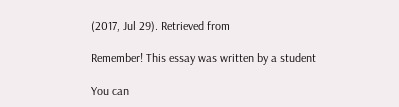(2017, Jul 29). Retrieved from

Remember! This essay was written by a student

You can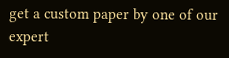get a custom paper by one of our expert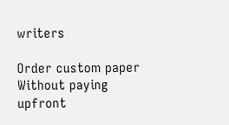writers

Order custom paper Without paying upfront